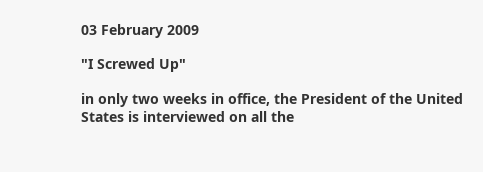03 February 2009

"I Screwed Up"

in only two weeks in office, the President of the United States is interviewed on all the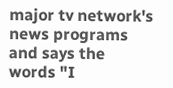major tv network's news programs and says the words "I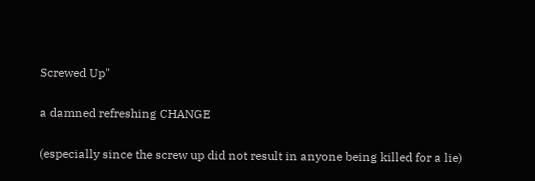Screwed Up"

a damned refreshing CHANGE

(especially since the screw up did not result in anyone being killed for a lie)